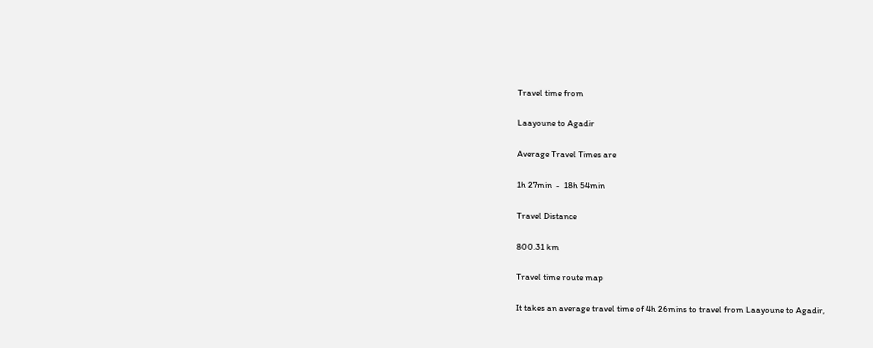Travel time from

Laayoune to Agadir

Average Travel Times are

1h 27min  -  18h 54min

Travel Distance

800.31 km

Travel time route map

It takes an average travel time of 4h 26mins to travel from Laayoune to Agadir,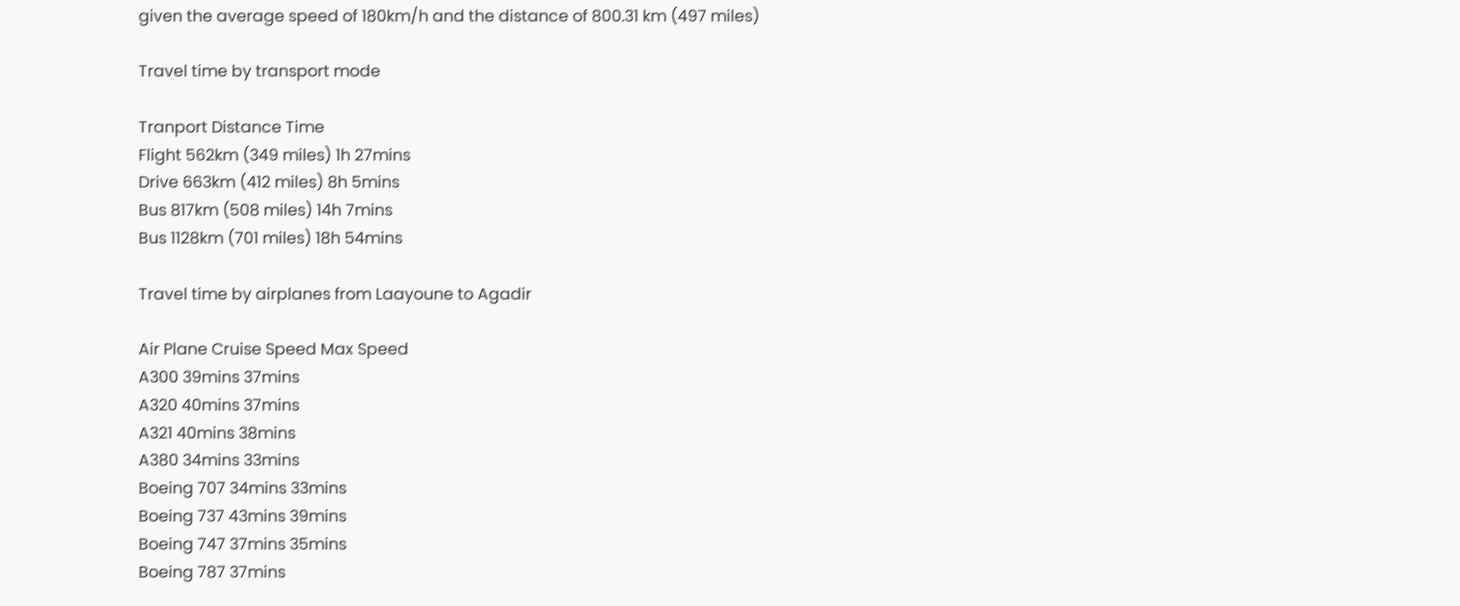given the average speed of 180km/h and the distance of 800.31 km (497 miles)

Travel time by transport mode

Tranport Distance Time
Flight 562km (349 miles) 1h 27mins
Drive 663km (412 miles) 8h 5mins
Bus 817km (508 miles) 14h 7mins
Bus 1128km (701 miles) 18h 54mins

Travel time by airplanes from Laayoune to Agadir

Air Plane Cruise Speed Max Speed
A300 39mins 37mins
A320 40mins 37mins
A321 40mins 38mins
A380 34mins 33mins
Boeing 707 34mins 33mins
Boeing 737 43mins 39mins
Boeing 747 37mins 35mins
Boeing 787 37mins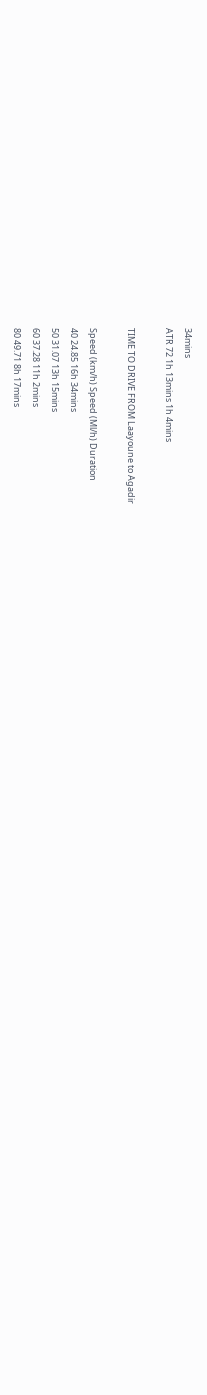34mins
ATR 72 1h 13mins 1h 4mins

TIME TO DRIVE FROM Laayoune to Agadir

Speed (km/h) Speed (Ml/h) Duration
40 24.85 16h 34mins
50 31.07 13h 15mins
60 37.28 11h 2mins
80 49.71 8h 17mins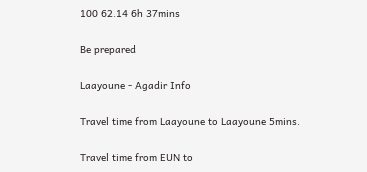100 62.14 6h 37mins

Be prepared

Laayoune - Agadir Info

Travel time from Laayoune to Laayoune 5mins.

Travel time from EUN to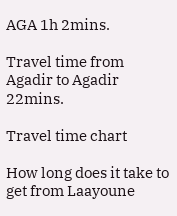AGA 1h 2mins.

Travel time from Agadir to Agadir 22mins.

Travel time chart

How long does it take to get from Laayoune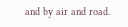and by air and road.